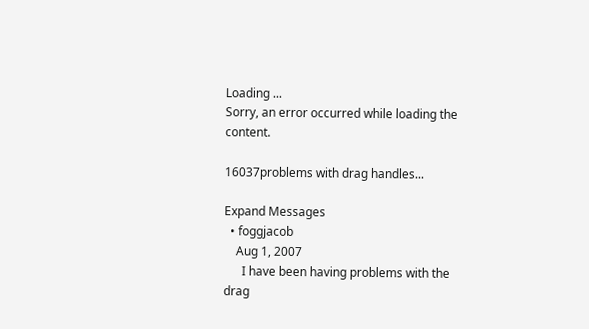Loading ...
Sorry, an error occurred while loading the content.

16037problems with drag handles...

Expand Messages
  • foggjacob
    Aug 1, 2007
      I have been having problems with the drag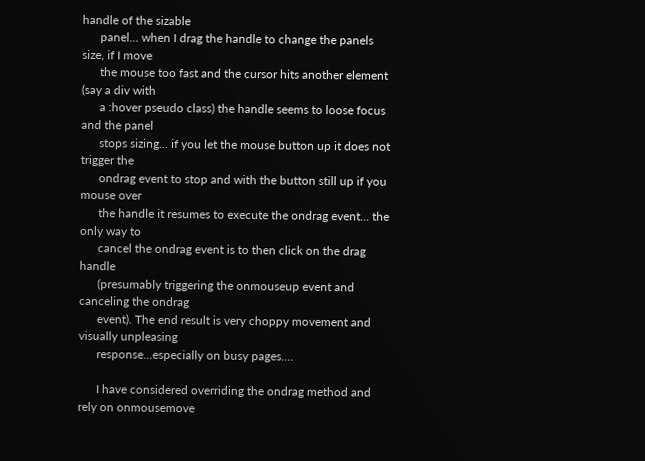handle of the sizable
      panel... when I drag the handle to change the panels size, if I move
      the mouse too fast and the cursor hits another element (say a div with
      a :hover pseudo class) the handle seems to loose focus and the panel
      stops sizing... if you let the mouse button up it does not trigger the
      ondrag event to stop and with the button still up if you mouse over
      the handle it resumes to execute the ondrag event... the only way to
      cancel the ondrag event is to then click on the drag handle
      (presumably triggering the onmouseup event and canceling the ondrag
      event). The end result is very choppy movement and visually unpleasing
      response...especially on busy pages....

      I have considered overriding the ondrag method and rely on onmousemove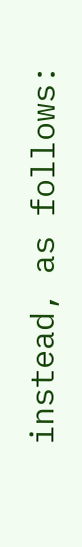instead, as follows: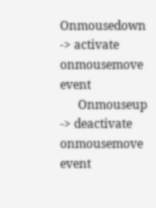Onmousedown -> activate onmousemove event
      Onmouseup -> deactivate onmousemove event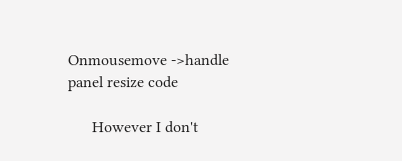Onmousemove ->handle panel resize code

      However I don't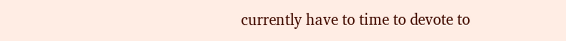currently have to time to devote to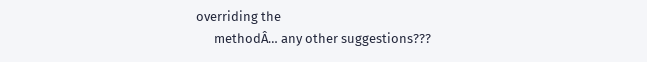overriding the
      methodÂ… any other suggestions???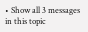• Show all 3 messages in this topic